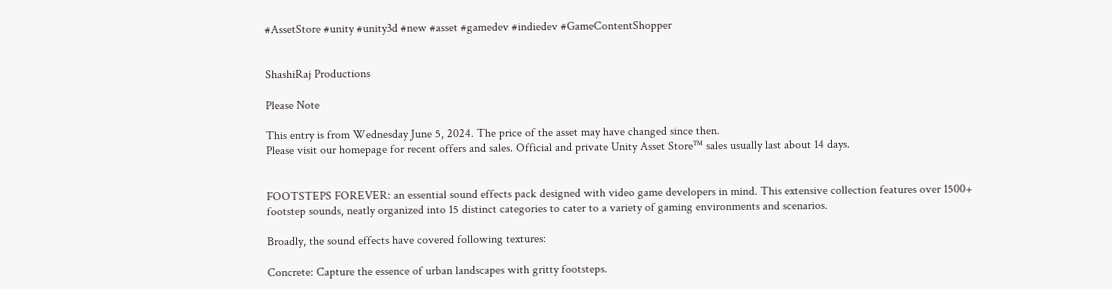#AssetStore #unity #unity3d #new #asset #gamedev #indiedev #GameContentShopper


ShashiRaj Productions

Please Note

This entry is from Wednesday June 5, 2024. The price of the asset may have changed since then.
Please visit our homepage for recent offers and sales. Official and private Unity Asset Store™ sales usually last about 14 days.


FOOTSTEPS FOREVER: an essential sound effects pack designed with video game developers in mind. This extensive collection features over 1500+ footstep sounds, neatly organized into 15 distinct categories to cater to a variety of gaming environments and scenarios.

Broadly, the sound effects have covered following textures:

Concrete: Capture the essence of urban landscapes with gritty footsteps.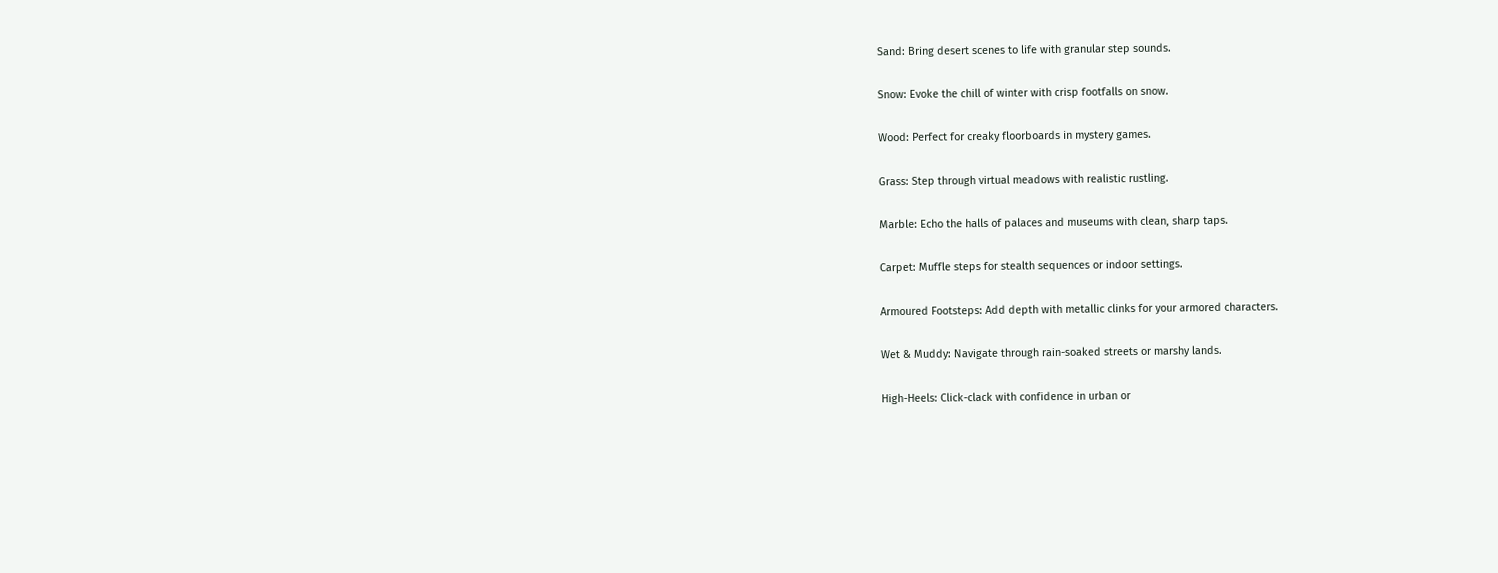Sand: Bring desert scenes to life with granular step sounds.

Snow: Evoke the chill of winter with crisp footfalls on snow.

Wood: Perfect for creaky floorboards in mystery games.

Grass: Step through virtual meadows with realistic rustling.

Marble: Echo the halls of palaces and museums with clean, sharp taps.

Carpet: Muffle steps for stealth sequences or indoor settings.

Armoured Footsteps: Add depth with metallic clinks for your armored characters.

Wet & Muddy: Navigate through rain-soaked streets or marshy lands.

High-Heels: Click-clack with confidence in urban or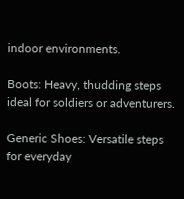indoor environments.

Boots: Heavy, thudding steps ideal for soldiers or adventurers.

Generic Shoes: Versatile steps for everyday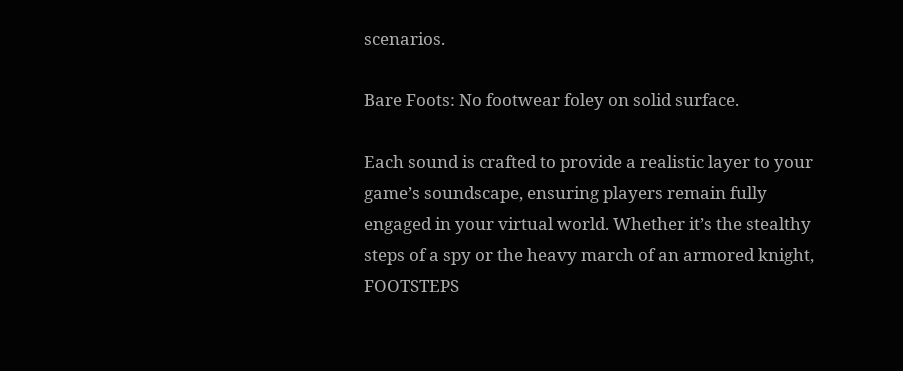scenarios.

Bare Foots: No footwear foley on solid surface.

Each sound is crafted to provide a realistic layer to your game’s soundscape, ensuring players remain fully engaged in your virtual world. Whether it’s the stealthy steps of a spy or the heavy march of an armored knight, FOOTSTEPS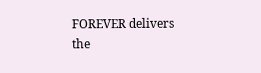FOREVER delivers the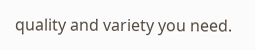quality and variety you need.